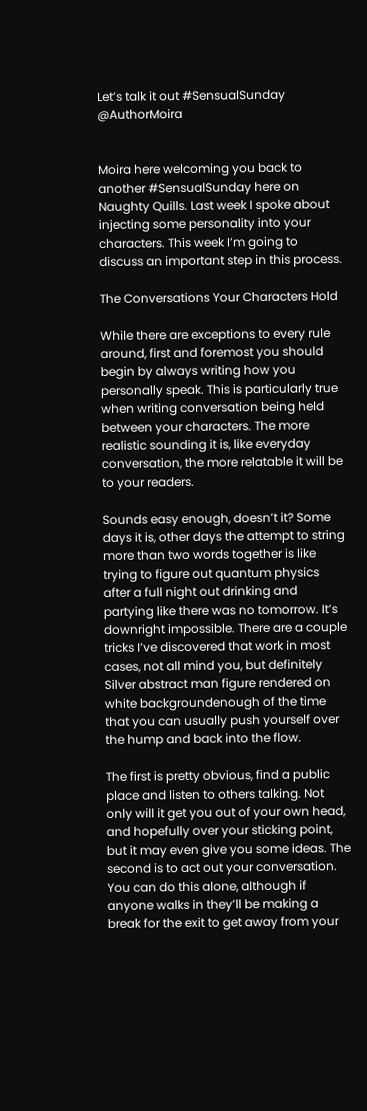Let’s talk it out #SensualSunday @AuthorMoira


Moira here welcoming you back to another #SensualSunday here on Naughty Quills. Last week I spoke about injecting some personality into your characters. This week I’m going to discuss an important step in this process.

The Conversations Your Characters Hold

While there are exceptions to every rule around, first and foremost you should begin by always writing how you personally speak. This is particularly true when writing conversation being held between your characters. The more realistic sounding it is, like everyday conversation, the more relatable it will be to your readers.

Sounds easy enough, doesn’t it? Some days it is, other days the attempt to string more than two words together is like trying to figure out quantum physics after a full night out drinking and partying like there was no tomorrow. It’s downright impossible. There are a couple tricks I’ve discovered that work in most cases, not all mind you, but definitely Silver abstract man figure rendered on white backgroundenough of the time that you can usually push yourself over the hump and back into the flow.

The first is pretty obvious, find a public place and listen to others talking. Not only will it get you out of your own head, and hopefully over your sticking point, but it may even give you some ideas. The second is to act out your conversation. You can do this alone, although if anyone walks in they’ll be making a break for the exit to get away from your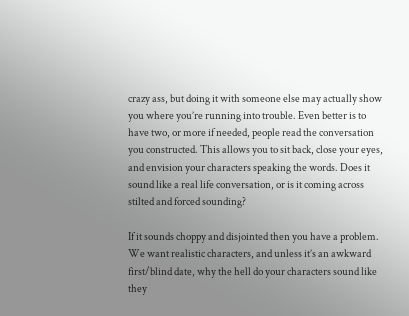crazy ass, but doing it with someone else may actually show you where you’re running into trouble. Even better is to have two, or more if needed, people read the conversation you constructed. This allows you to sit back, close your eyes, and envision your characters speaking the words. Does it sound like a real life conversation, or is it coming across stilted and forced sounding?

If it sounds choppy and disjointed then you have a problem. We want realistic characters, and unless it’s an awkward first/blind date, why the hell do your characters sound like they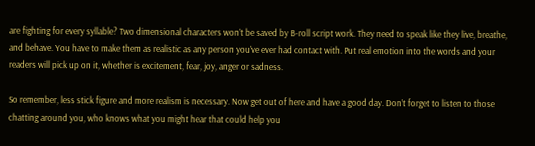are fighting for every syllable? Two dimensional characters won’t be saved by B-roll script work. They need to speak like they live, breathe, and behave. You have to make them as realistic as any person you’ve ever had contact with. Put real emotion into the words and your readers will pick up on it, whether is excitement, fear, joy, anger or sadness.

So remember, less stick figure and more realism is necessary. Now get out of here and have a good day. Don’t forget to listen to those chatting around you, who knows what you might hear that could help you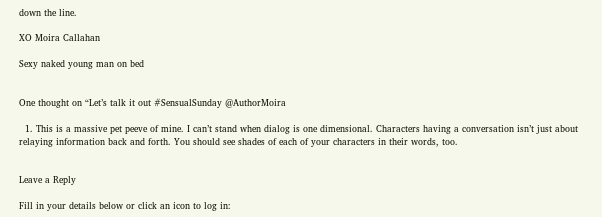down the line.

XO Moira Callahan

Sexy naked young man on bed


One thought on “Let’s talk it out #SensualSunday @AuthorMoira

  1. This is a massive pet peeve of mine. I can’t stand when dialog is one dimensional. Characters having a conversation isn’t just about relaying information back and forth. You should see shades of each of your characters in their words, too.


Leave a Reply

Fill in your details below or click an icon to log in: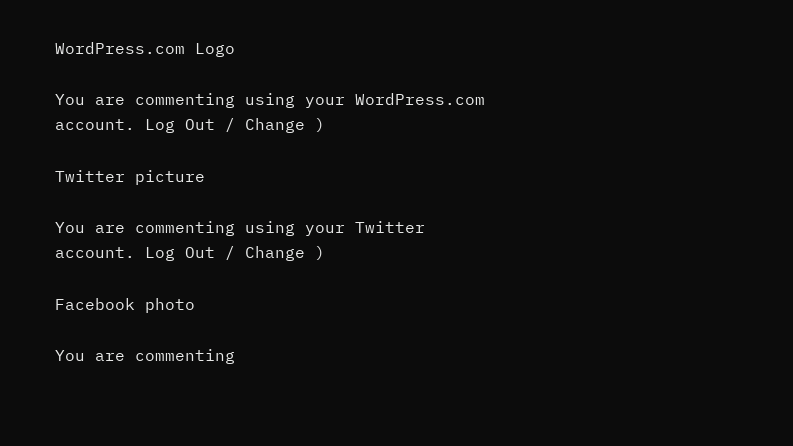WordPress.com Logo

You are commenting using your WordPress.com account. Log Out / Change )

Twitter picture

You are commenting using your Twitter account. Log Out / Change )

Facebook photo

You are commenting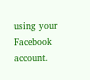using your Facebook account.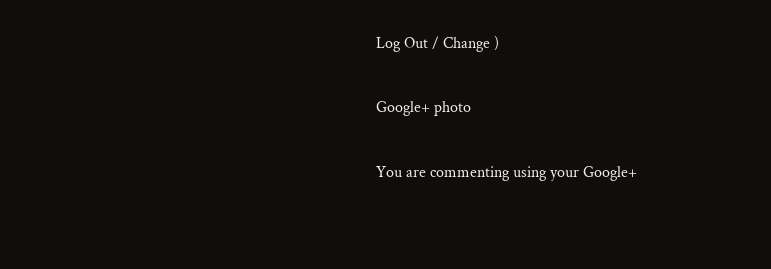Log Out / Change )

Google+ photo

You are commenting using your Google+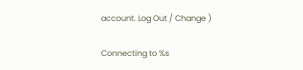account. Log Out / Change )

Connecting to %s